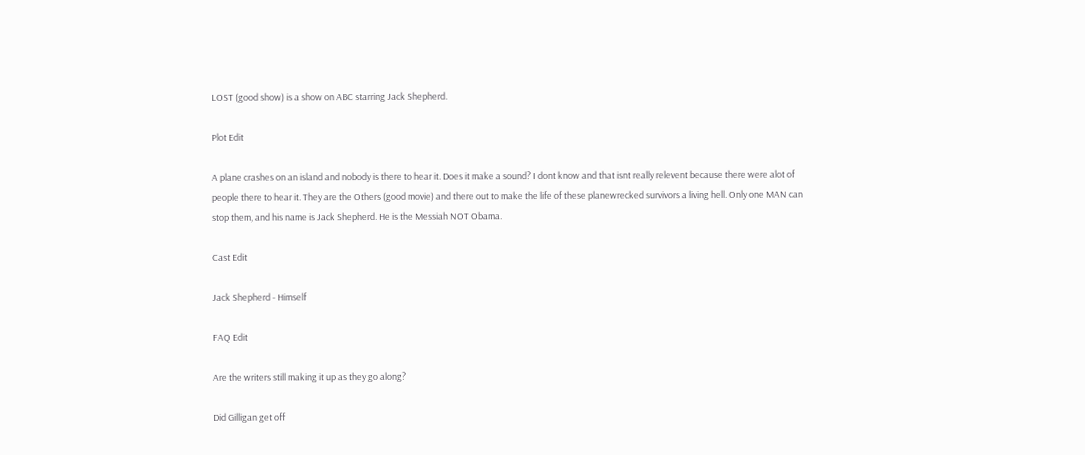LOST (good show) is a show on ABC starring Jack Shepherd.

Plot Edit

A plane crashes on an island and nobody is there to hear it. Does it make a sound? I dont know and that isnt really relevent because there were alot of people there to hear it. They are the Others (good movie) and there out to make the life of these planewrecked survivors a living hell. Only one MAN can stop them, and his name is Jack Shepherd. He is the Messiah NOT Obama.

Cast Edit

Jack Shepherd - Himself

FAQ Edit

Are the writers still making it up as they go along?

Did Gilligan get off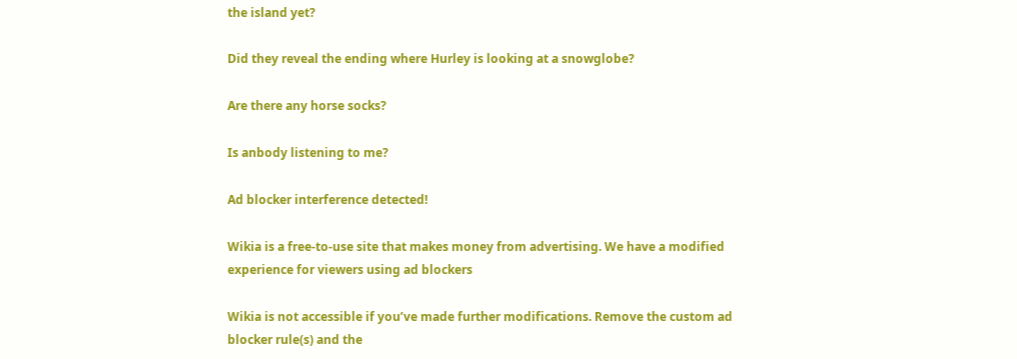the island yet?

Did they reveal the ending where Hurley is looking at a snowglobe?

Are there any horse socks?

Is anbody listening to me?

Ad blocker interference detected!

Wikia is a free-to-use site that makes money from advertising. We have a modified experience for viewers using ad blockers

Wikia is not accessible if you’ve made further modifications. Remove the custom ad blocker rule(s) and the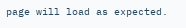page will load as expected.